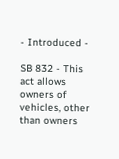- Introduced -

SB 832 - This act allows owners of vehicles, other than owners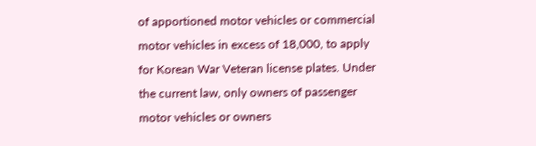of apportioned motor vehicles or commercial motor vehicles in excess of 18,000, to apply for Korean War Veteran license plates. Under the current law, only owners of passenger motor vehicles or owners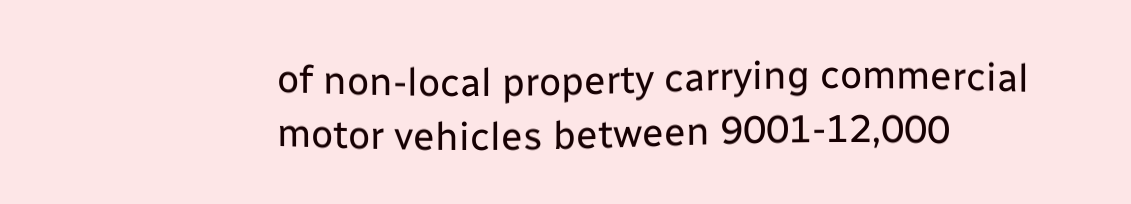of non-local property carrying commercial motor vehicles between 9001-12,000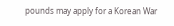pounds may apply for a Korean War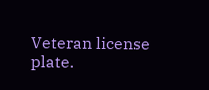Veteran license plate.